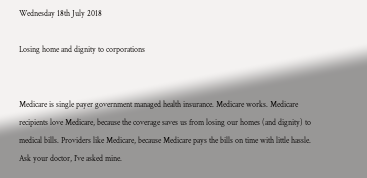Wednesday 18th July 2018

Losing home and dignity to corporations


Medicare is single payer government managed health insurance. Medicare works. Medicare recipients love Medicare, because the coverage saves us from losing our homes (and dignity) to medical bills. Providers like Medicare, because Medicare pays the bills on time with little hassle. Ask your doctor, I’ve asked mine.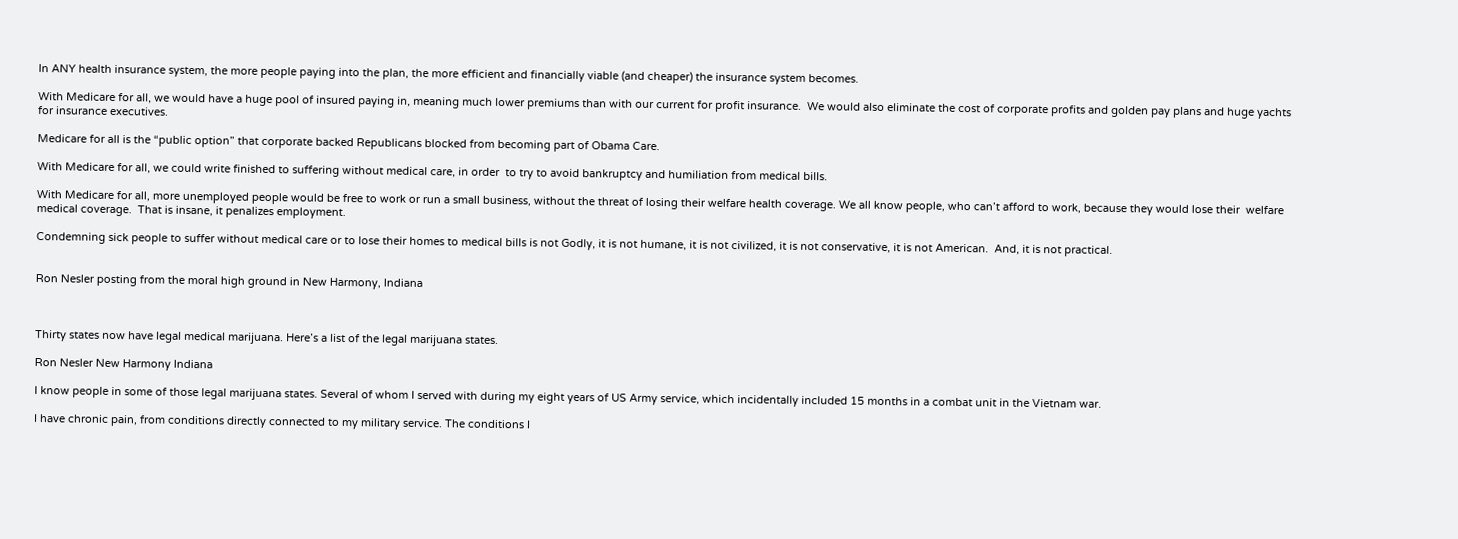In ANY health insurance system, the more people paying into the plan, the more efficient and financially viable (and cheaper) the insurance system becomes.

With Medicare for all, we would have a huge pool of insured paying in, meaning much lower premiums than with our current for profit insurance.  We would also eliminate the cost of corporate profits and golden pay plans and huge yachts for insurance executives.

Medicare for all is the “public option” that corporate backed Republicans blocked from becoming part of Obama Care.

With Medicare for all, we could write finished to suffering without medical care, in order  to try to avoid bankruptcy and humiliation from medical bills.

With Medicare for all, more unemployed people would be free to work or run a small business, without the threat of losing their welfare health coverage. We all know people, who can’t afford to work, because they would lose their  welfare medical coverage.  That is insane, it penalizes employment.

Condemning sick people to suffer without medical care or to lose their homes to medical bills is not Godly, it is not humane, it is not civilized, it is not conservative, it is not American.  And, it is not practical.


Ron Nesler posting from the moral high ground in New Harmony, Indiana



Thirty states now have legal medical marijuana. Here’s a list of the legal marijuana states.

Ron Nesler New Harmony Indiana

I know people in some of those legal marijuana states. Several of whom I served with during my eight years of US Army service, which incidentally included 15 months in a combat unit in the Vietnam war.

I have chronic pain, from conditions directly connected to my military service. The conditions I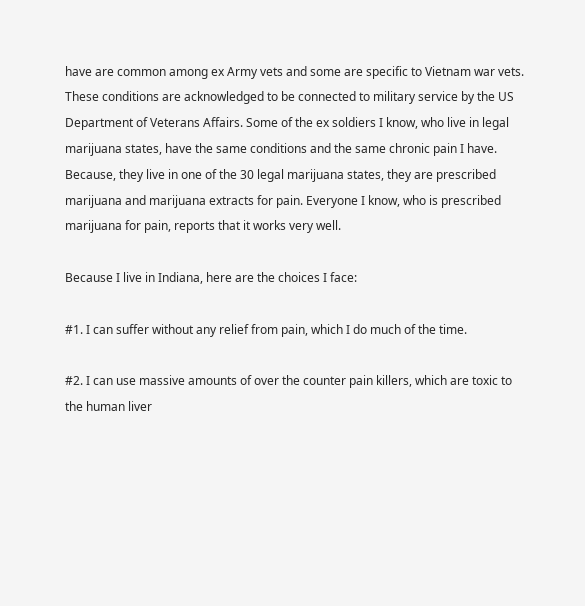have are common among ex Army vets and some are specific to Vietnam war vets.  These conditions are acknowledged to be connected to military service by the US Department of Veterans Affairs. Some of the ex soldiers I know, who live in legal marijuana states, have the same conditions and the same chronic pain I have. Because, they live in one of the 30 legal marijuana states, they are prescribed marijuana and marijuana extracts for pain. Everyone I know, who is prescribed marijuana for pain, reports that it works very well.

Because I live in Indiana, here are the choices I face:

#1. I can suffer without any relief from pain, which I do much of the time.

#2. I can use massive amounts of over the counter pain killers, which are toxic to the human liver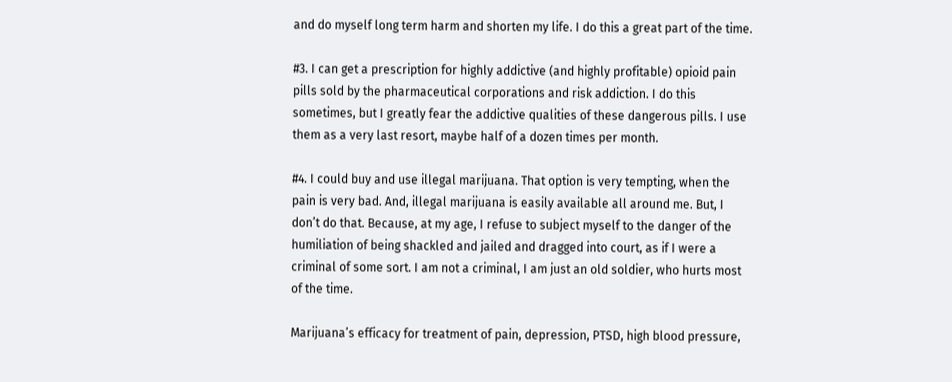and do myself long term harm and shorten my life. I do this a great part of the time.

#3. I can get a prescription for highly addictive (and highly profitable) opioid pain pills sold by the pharmaceutical corporations and risk addiction. I do this sometimes, but I greatly fear the addictive qualities of these dangerous pills. I use them as a very last resort, maybe half of a dozen times per month.

#4. I could buy and use illegal marijuana. That option is very tempting, when the pain is very bad. And, illegal marijuana is easily available all around me. But, I don’t do that. Because, at my age, I refuse to subject myself to the danger of the humiliation of being shackled and jailed and dragged into court, as if I were a criminal of some sort. I am not a criminal, I am just an old soldier, who hurts most of the time.

Marijuana’s efficacy for treatment of pain, depression, PTSD, high blood pressure,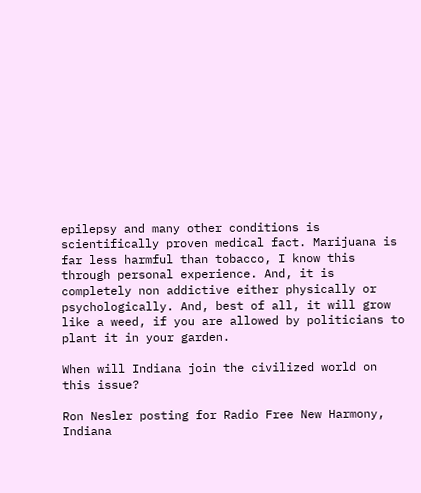epilepsy and many other conditions is scientifically proven medical fact. Marijuana is far less harmful than tobacco, I know this through personal experience. And, it is completely non addictive either physically or psychologically. And, best of all, it will grow like a weed, if you are allowed by politicians to plant it in your garden.

When will Indiana join the civilized world on this issue?

Ron Nesler posting for Radio Free New Harmony, Indiana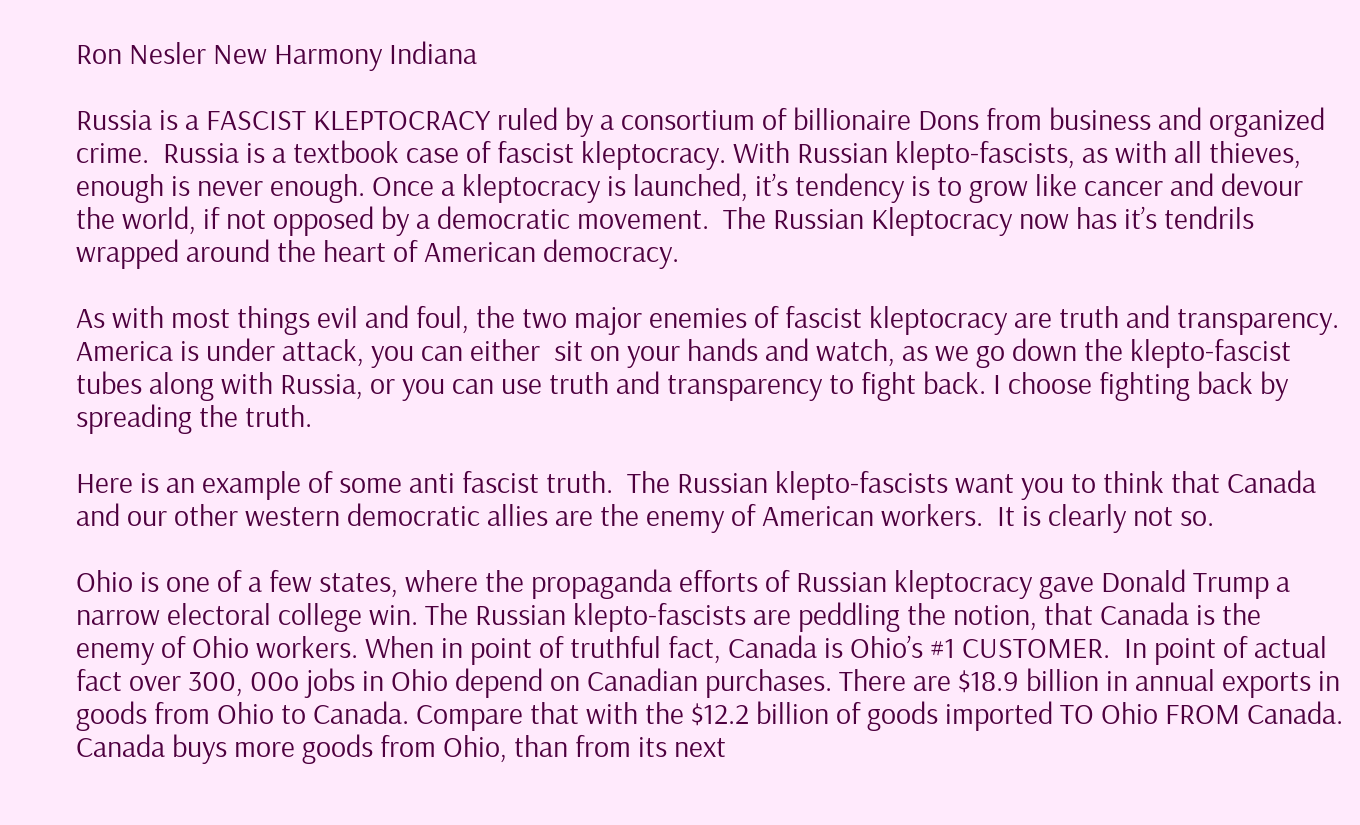Ron Nesler New Harmony Indiana

Russia is a FASCIST KLEPTOCRACY ruled by a consortium of billionaire Dons from business and organized crime.  Russia is a textbook case of fascist kleptocracy. With Russian klepto-fascists, as with all thieves, enough is never enough. Once a kleptocracy is launched, it’s tendency is to grow like cancer and devour the world, if not opposed by a democratic movement.  The Russian Kleptocracy now has it’s tendrils wrapped around the heart of American democracy.

As with most things evil and foul, the two major enemies of fascist kleptocracy are truth and transparency.  America is under attack, you can either  sit on your hands and watch, as we go down the klepto-fascist tubes along with Russia, or you can use truth and transparency to fight back. I choose fighting back by spreading the truth.

Here is an example of some anti fascist truth.  The Russian klepto-fascists want you to think that Canada and our other western democratic allies are the enemy of American workers.  It is clearly not so.

Ohio is one of a few states, where the propaganda efforts of Russian kleptocracy gave Donald Trump a narrow electoral college win. The Russian klepto-fascists are peddling the notion, that Canada is the enemy of Ohio workers. When in point of truthful fact, Canada is Ohio’s #1 CUSTOMER.  In point of actual fact over 300, 00o jobs in Ohio depend on Canadian purchases. There are $18.9 billion in annual exports in goods from Ohio to Canada. Compare that with the $12.2 billion of goods imported TO Ohio FROM Canada. Canada buys more goods from Ohio, than from its next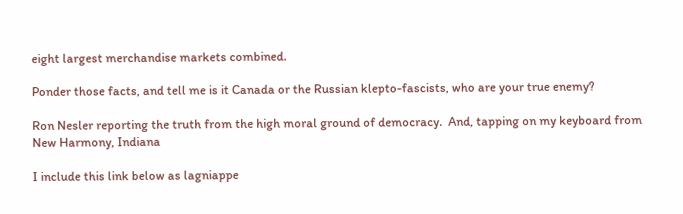eight largest merchandise markets combined.

Ponder those facts, and tell me is it Canada or the Russian klepto-fascists, who are your true enemy?

Ron Nesler reporting the truth from the high moral ground of democracy.  And, tapping on my keyboard from New Harmony, Indiana

I include this link below as lagniappe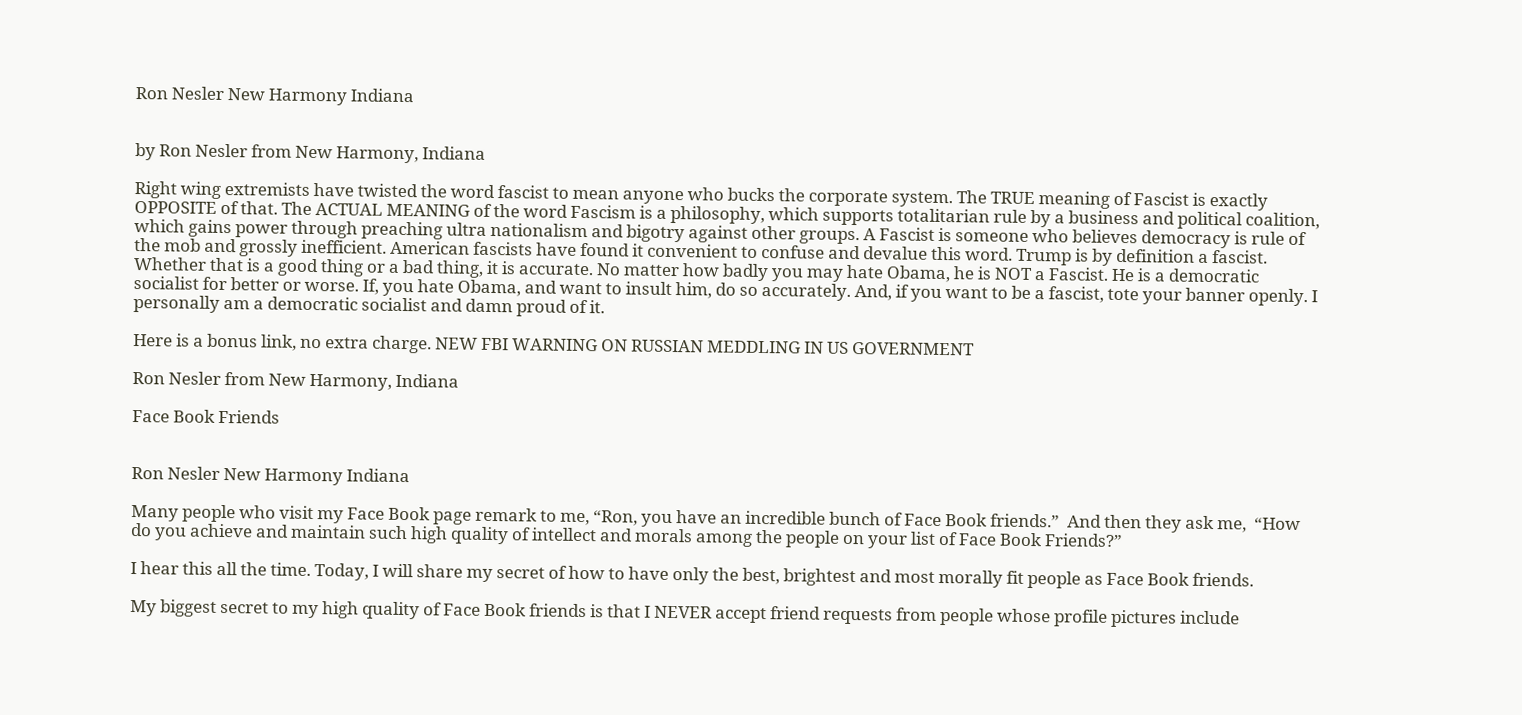Ron Nesler New Harmony Indiana


by Ron Nesler from New Harmony, Indiana

Right wing extremists have twisted the word fascist to mean anyone who bucks the corporate system. The TRUE meaning of Fascist is exactly OPPOSITE of that. The ACTUAL MEANING of the word Fascism is a philosophy, which supports totalitarian rule by a business and political coalition, which gains power through preaching ultra nationalism and bigotry against other groups. A Fascist is someone who believes democracy is rule of the mob and grossly inefficient. American fascists have found it convenient to confuse and devalue this word. Trump is by definition a fascist. Whether that is a good thing or a bad thing, it is accurate. No matter how badly you may hate Obama, he is NOT a Fascist. He is a democratic socialist for better or worse. If, you hate Obama, and want to insult him, do so accurately. And, if you want to be a fascist, tote your banner openly. I personally am a democratic socialist and damn proud of it.

Here is a bonus link, no extra charge. NEW FBI WARNING ON RUSSIAN MEDDLING IN US GOVERNMENT

Ron Nesler from New Harmony, Indiana

Face Book Friends


Ron Nesler New Harmony Indiana

Many people who visit my Face Book page remark to me, “Ron, you have an incredible bunch of Face Book friends.”  And then they ask me,  “How do you achieve and maintain such high quality of intellect and morals among the people on your list of Face Book Friends?”

I hear this all the time. Today, I will share my secret of how to have only the best, brightest and most morally fit people as Face Book friends.

My biggest secret to my high quality of Face Book friends is that I NEVER accept friend requests from people whose profile pictures include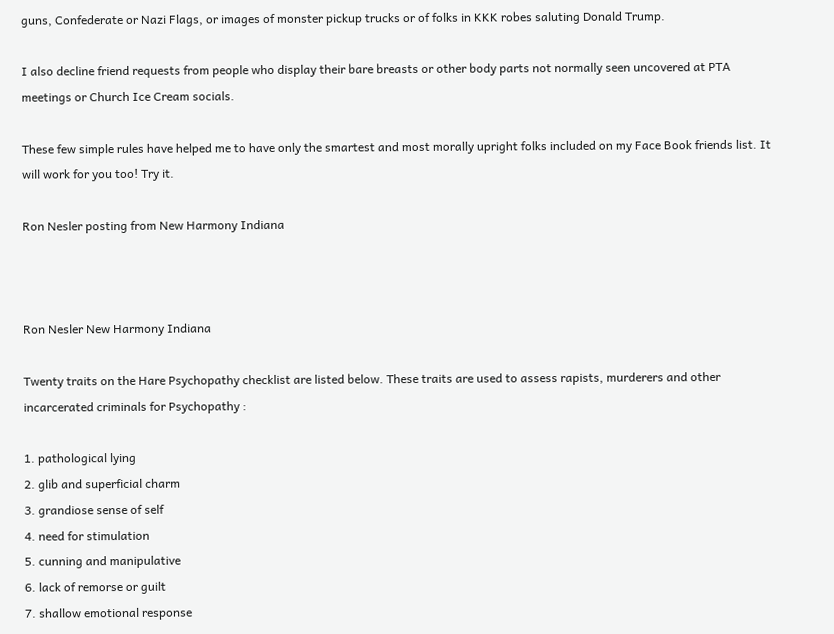guns, Confederate or Nazi Flags, or images of monster pickup trucks or of folks in KKK robes saluting Donald Trump.

I also decline friend requests from people who display their bare breasts or other body parts not normally seen uncovered at PTA meetings or Church Ice Cream socials.

These few simple rules have helped me to have only the smartest and most morally upright folks included on my Face Book friends list. It will work for you too! Try it.

Ron Nesler posting from New Harmony Indiana



Ron Nesler New Harmony Indiana

Twenty traits on the Hare Psychopathy checklist are listed below. These traits are used to assess rapists, murderers and other incarcerated criminals for Psychopathy :

1. pathological lying
2. glib and superficial charm
3. grandiose sense of self
4. need for stimulation
5. cunning and manipulative
6. lack of remorse or guilt
7. shallow emotional response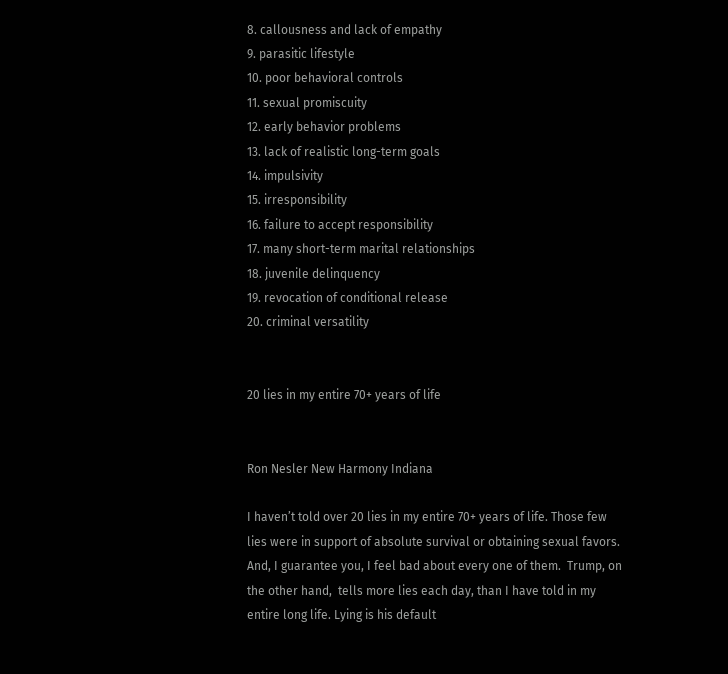8. callousness and lack of empathy
9. parasitic lifestyle
10. poor behavioral controls
11. sexual promiscuity
12. early behavior problems
13. lack of realistic long-term goals
14. impulsivity
15. irresponsibility
16. failure to accept responsibility
17. many short-term marital relationships
18. juvenile delinquency
19. revocation of conditional release
20. criminal versatility


20 lies in my entire 70+ years of life


Ron Nesler New Harmony Indiana

I haven’t told over 20 lies in my entire 70+ years of life. Those few lies were in support of absolute survival or obtaining sexual favors. And, I guarantee you, I feel bad about every one of them.  Trump, on the other hand,  tells more lies each day, than I have told in my entire long life. Lying is his default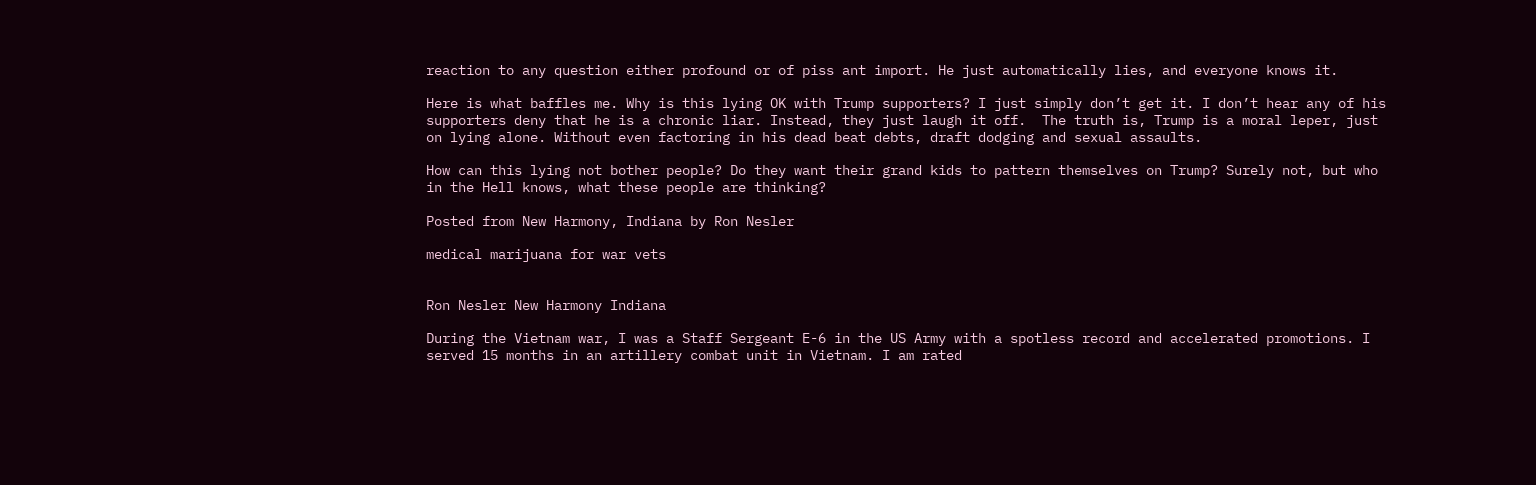reaction to any question either profound or of piss ant import. He just automatically lies, and everyone knows it.

Here is what baffles me. Why is this lying OK with Trump supporters? I just simply don’t get it. I don’t hear any of his supporters deny that he is a chronic liar. Instead, they just laugh it off.  The truth is, Trump is a moral leper, just on lying alone. Without even factoring in his dead beat debts, draft dodging and sexual assaults.

How can this lying not bother people? Do they want their grand kids to pattern themselves on Trump? Surely not, but who in the Hell knows, what these people are thinking?

Posted from New Harmony, Indiana by Ron Nesler

medical marijuana for war vets


Ron Nesler New Harmony Indiana

During the Vietnam war, I was a Staff Sergeant E-6 in the US Army with a spotless record and accelerated promotions. I served 15 months in an artillery combat unit in Vietnam. I am rated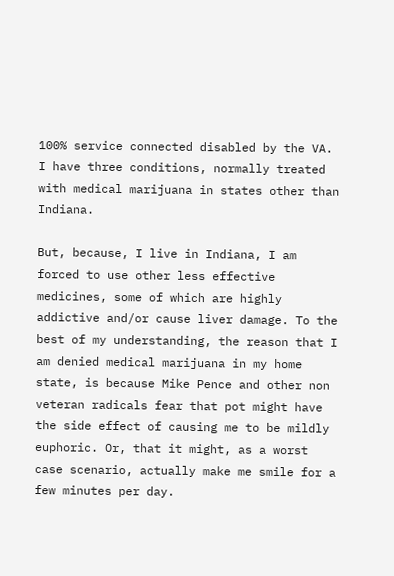100% service connected disabled by the VA. I have three conditions, normally treated with medical marijuana in states other than Indiana.

But, because, I live in Indiana, I am forced to use other less effective medicines, some of which are highly addictive and/or cause liver damage. To the best of my understanding, the reason that I am denied medical marijuana in my home state, is because Mike Pence and other non veteran radicals fear that pot might have the side effect of causing me to be mildly euphoric. Or, that it might, as a worst case scenario, actually make me smile for a few minutes per day.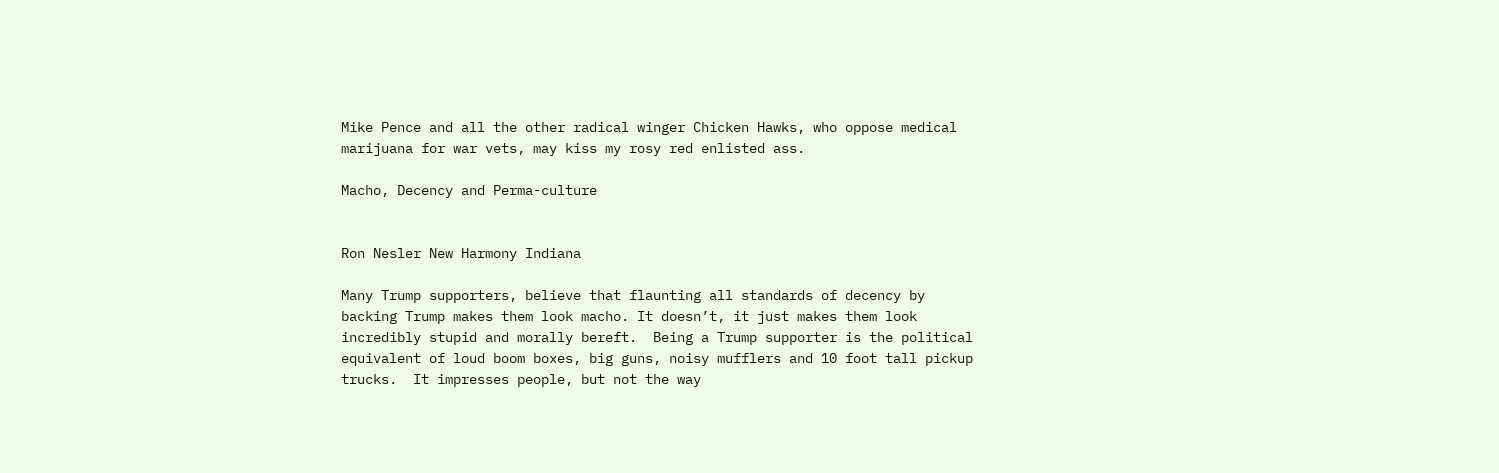Mike Pence and all the other radical winger Chicken Hawks, who oppose medical marijuana for war vets, may kiss my rosy red enlisted ass.

Macho, Decency and Perma-culture


Ron Nesler New Harmony Indiana

Many Trump supporters, believe that flaunting all standards of decency by backing Trump makes them look macho. It doesn’t, it just makes them look incredibly stupid and morally bereft.  Being a Trump supporter is the political equivalent of loud boom boxes, big guns, noisy mufflers and 10 foot tall pickup trucks.  It impresses people, but not the way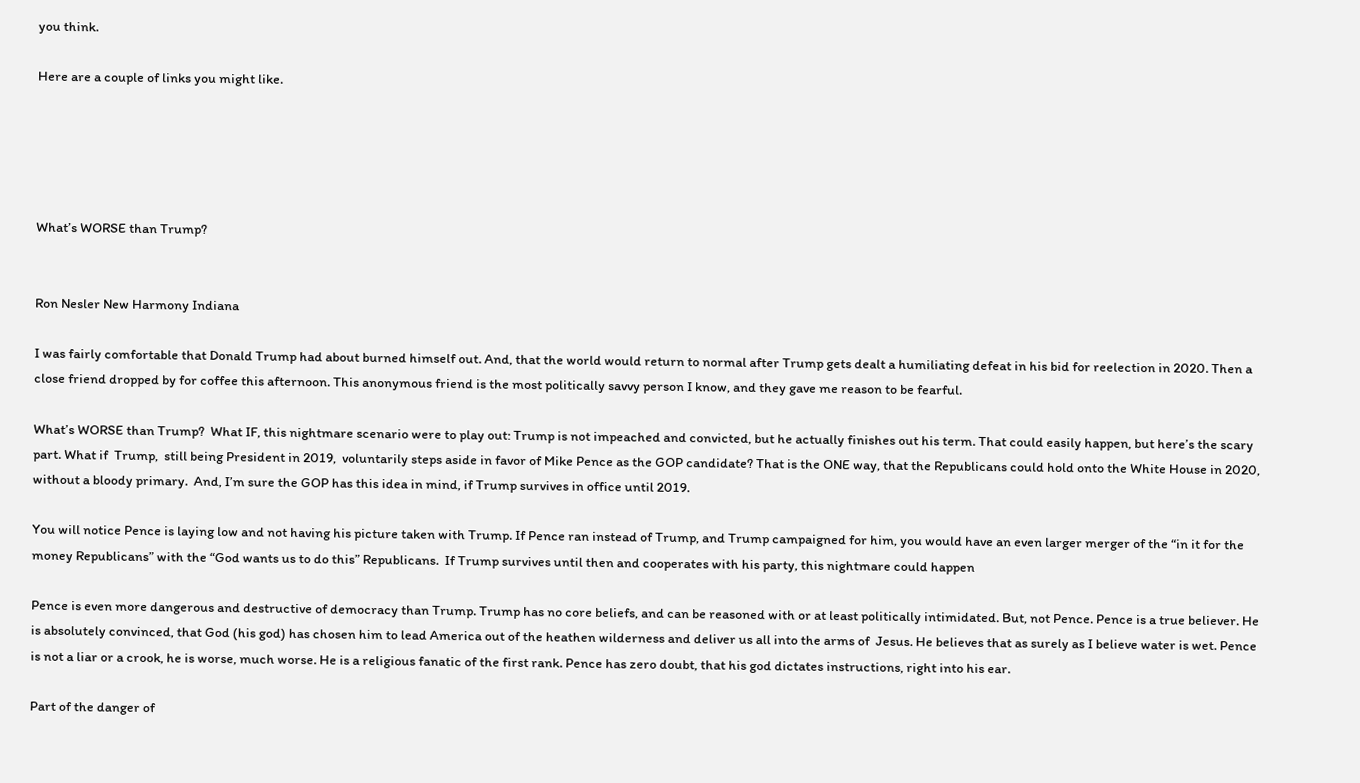you think.

Here are a couple of links you might like.





What’s WORSE than Trump?


Ron Nesler New Harmony Indiana

I was fairly comfortable that Donald Trump had about burned himself out. And, that the world would return to normal after Trump gets dealt a humiliating defeat in his bid for reelection in 2020. Then a close friend dropped by for coffee this afternoon. This anonymous friend is the most politically savvy person I know, and they gave me reason to be fearful.

What’s WORSE than Trump?  What IF, this nightmare scenario were to play out: Trump is not impeached and convicted, but he actually finishes out his term. That could easily happen, but here’s the scary part. What if  Trump,  still being President in 2019,  voluntarily steps aside in favor of Mike Pence as the GOP candidate? That is the ONE way, that the Republicans could hold onto the White House in 2020, without a bloody primary.  And, I’m sure the GOP has this idea in mind, if Trump survives in office until 2019.

You will notice Pence is laying low and not having his picture taken with Trump. If Pence ran instead of Trump, and Trump campaigned for him, you would have an even larger merger of the “in it for the money Republicans” with the “God wants us to do this” Republicans.  If Trump survives until then and cooperates with his party, this nightmare could happen

Pence is even more dangerous and destructive of democracy than Trump. Trump has no core beliefs, and can be reasoned with or at least politically intimidated. But, not Pence. Pence is a true believer. He is absolutely convinced, that God (his god) has chosen him to lead America out of the heathen wilderness and deliver us all into the arms of  Jesus. He believes that as surely as I believe water is wet. Pence is not a liar or a crook, he is worse, much worse. He is a religious fanatic of the first rank. Pence has zero doubt, that his god dictates instructions, right into his ear.

Part of the danger of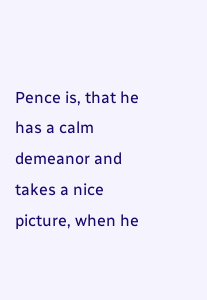Pence is, that he has a calm demeanor and takes a nice picture, when he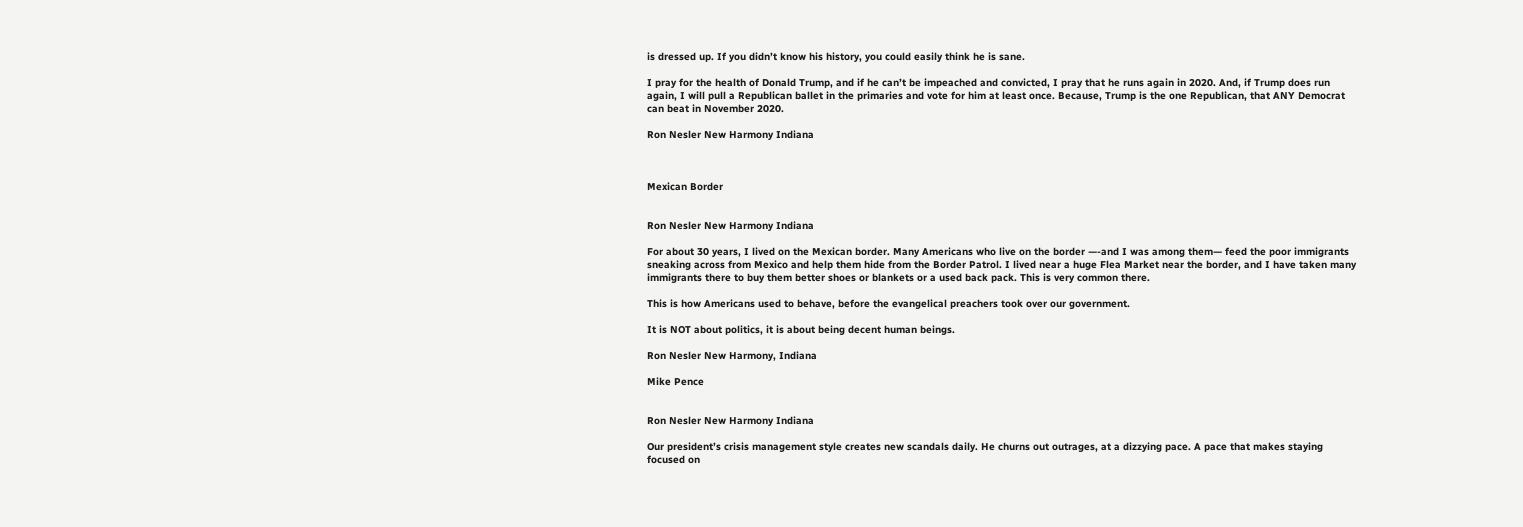is dressed up. If you didn’t know his history, you could easily think he is sane.

I pray for the health of Donald Trump, and if he can’t be impeached and convicted, I pray that he runs again in 2020. And, if Trump does run again, I will pull a Republican ballet in the primaries and vote for him at least once. Because, Trump is the one Republican, that ANY Democrat can beat in November 2020.

Ron Nesler New Harmony Indiana



Mexican Border


Ron Nesler New Harmony Indiana

For about 30 years, I lived on the Mexican border. Many Americans who live on the border —-and I was among them— feed the poor immigrants sneaking across from Mexico and help them hide from the Border Patrol. I lived near a huge Flea Market near the border, and I have taken many immigrants there to buy them better shoes or blankets or a used back pack. This is very common there.

This is how Americans used to behave, before the evangelical preachers took over our government.

It is NOT about politics, it is about being decent human beings.

Ron Nesler New Harmony, Indiana

Mike Pence


Ron Nesler New Harmony Indiana

Our president’s crisis management style creates new scandals daily. He churns out outrages, at a dizzying pace. A pace that makes staying focused on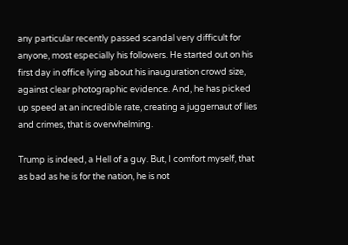any particular recently passed scandal very difficult for anyone, most especially his followers. He started out on his first day in office lying about his inauguration crowd size, against clear photographic evidence. And, he has picked up speed at an incredible rate, creating a juggernaut of lies and crimes, that is overwhelming.

Trump is indeed, a Hell of a guy. But, I comfort myself, that as bad as he is for the nation, he is not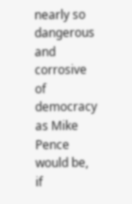nearly so dangerous and corrosive of democracy as Mike Pence would be, if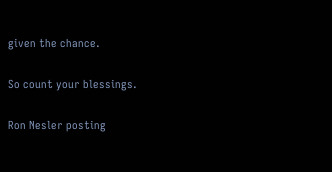given the chance.

So count your blessings.

Ron Nesler posting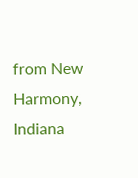from New Harmony, Indiana